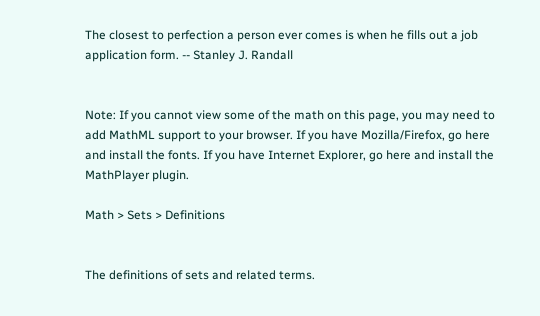The closest to perfection a person ever comes is when he fills out a job application form. -- Stanley J. Randall


Note: If you cannot view some of the math on this page, you may need to add MathML support to your browser. If you have Mozilla/Firefox, go here and install the fonts. If you have Internet Explorer, go here and install the MathPlayer plugin.

Math > Sets > Definitions


The definitions of sets and related terms.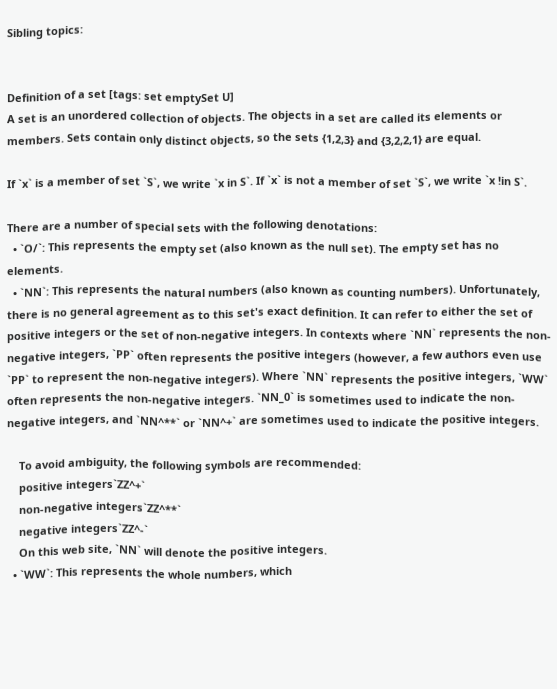Sibling topics:


Definition of a set [tags: set emptySet U]
A set is an unordered collection of objects. The objects in a set are called its elements or members. Sets contain only distinct objects, so the sets {1,2,3} and {3,2,2,1} are equal.

If `x` is a member of set `S`, we write `x in S`. If `x` is not a member of set `S`, we write `x !in S`.

There are a number of special sets with the following denotations:
  • `O/`: This represents the empty set (also known as the null set). The empty set has no elements.
  • `NN`: This represents the natural numbers (also known as counting numbers). Unfortunately, there is no general agreement as to this set's exact definition. It can refer to either the set of positive integers or the set of non-negative integers. In contexts where `NN` represents the non-negative integers, `PP` often represents the positive integers (however, a few authors even use `PP` to represent the non-negative integers). Where `NN` represents the positive integers, `WW` often represents the non-negative integers. `NN_0` is sometimes used to indicate the non-negative integers, and `NN^**` or `NN^+` are sometimes used to indicate the positive integers.

    To avoid ambiguity, the following symbols are recommended:
    positive integers`ZZ^+`
    non-negative integers`ZZ^**`
    negative integers`ZZ^-`
    On this web site, `NN` will denote the positive integers.
  • `WW`: This represents the whole numbers, which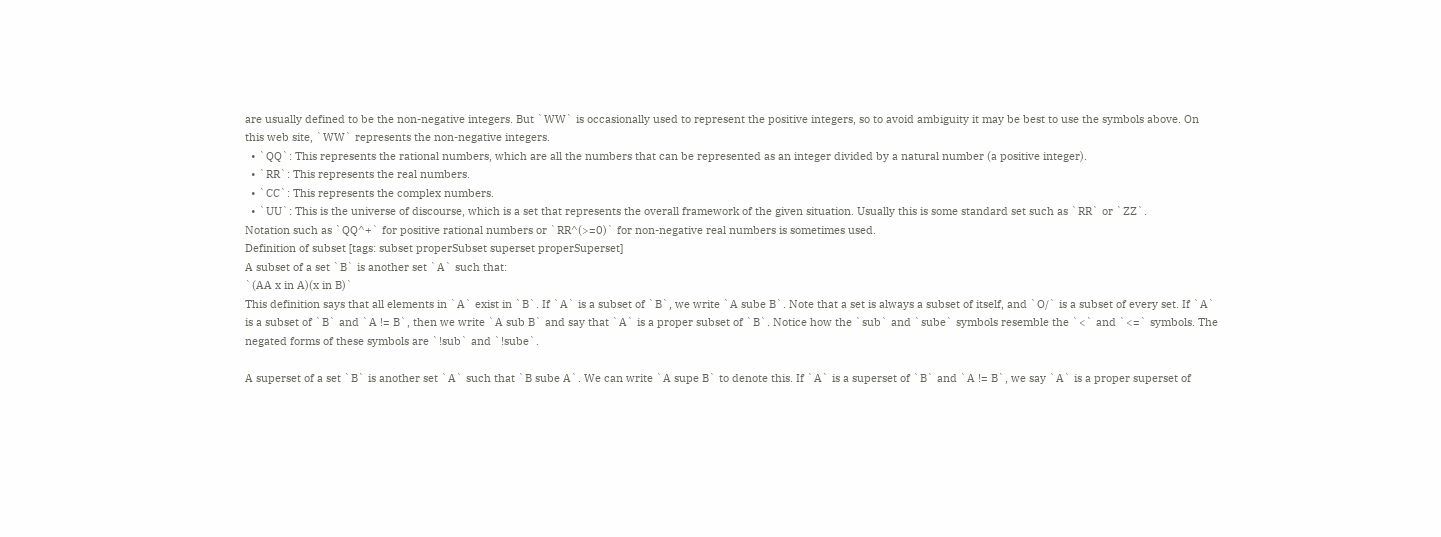are usually defined to be the non-negative integers. But `WW` is occasionally used to represent the positive integers, so to avoid ambiguity it may be best to use the symbols above. On this web site, `WW` represents the non-negative integers.
  • `QQ`: This represents the rational numbers, which are all the numbers that can be represented as an integer divided by a natural number (a positive integer).
  • `RR`: This represents the real numbers.
  • `CC`: This represents the complex numbers.
  • `UU`: This is the universe of discourse, which is a set that represents the overall framework of the given situation. Usually this is some standard set such as `RR` or `ZZ`.
Notation such as `QQ^+` for positive rational numbers or `RR^(>=0)` for non-negative real numbers is sometimes used.
Definition of subset [tags: subset properSubset superset properSuperset]
A subset of a set `B` is another set `A` such that:
`(AA x in A)(x in B)`
This definition says that all elements in `A` exist in `B`. If `A` is a subset of `B`, we write `A sube B`. Note that a set is always a subset of itself, and `O/` is a subset of every set. If `A` is a subset of `B` and `A != B`, then we write `A sub B` and say that `A` is a proper subset of `B`. Notice how the `sub` and `sube` symbols resemble the `<` and `<=` symbols. The negated forms of these symbols are `!sub` and `!sube`.

A superset of a set `B` is another set `A` such that `B sube A`. We can write `A supe B` to denote this. If `A` is a superset of `B` and `A != B`, we say `A` is a proper superset of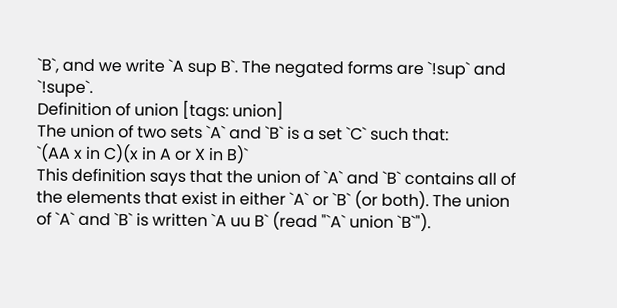`B`, and we write `A sup B`. The negated forms are `!sup` and `!supe`.
Definition of union [tags: union]
The union of two sets `A` and `B` is a set `C` such that:
`(AA x in C)(x in A or X in B)`
This definition says that the union of `A` and `B` contains all of the elements that exist in either `A` or `B` (or both). The union of `A` and `B` is written `A uu B` (read "`A` union `B`").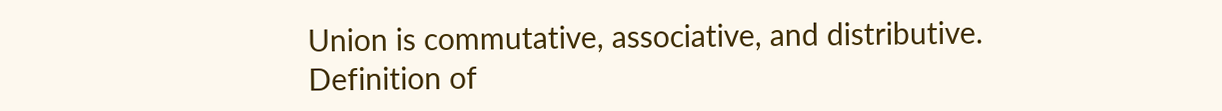Union is commutative, associative, and distributive.
Definition of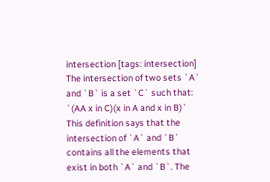intersection [tags: intersection]
The intersection of two sets `A` and `B` is a set `C` such that:
`(AA x in C)(x in A and x in B)`
This definition says that the intersection of `A` and `B` contains all the elements that exist in both `A` and `B`. The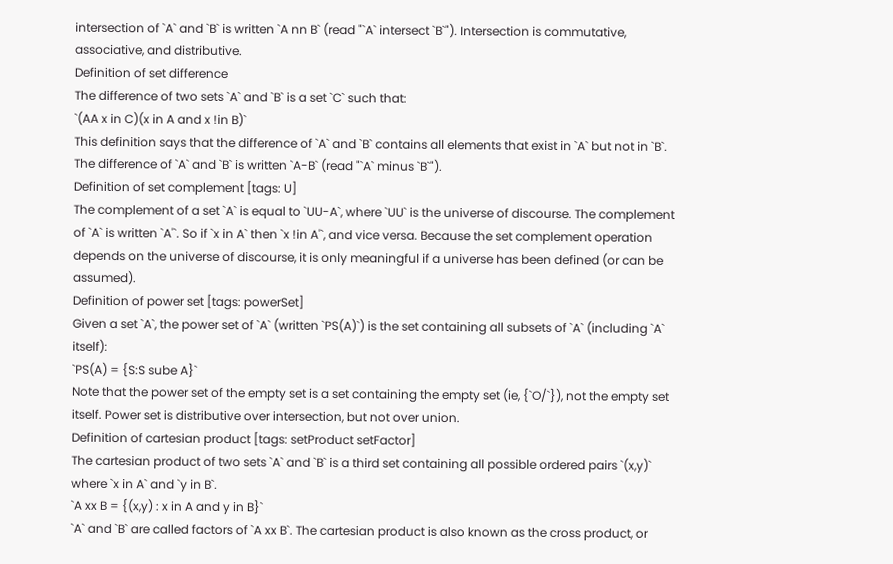intersection of `A` and `B` is written `A nn B` (read "`A` intersect `B`"). Intersection is commutative, associative, and distributive.
Definition of set difference
The difference of two sets `A` and `B` is a set `C` such that:
`(AA x in C)(x in A and x !in B)`
This definition says that the difference of `A` and `B` contains all elements that exist in `A` but not in `B`. The difference of `A` and `B` is written `A-B` (read "`A` minus `B`").
Definition of set complement [tags: U]
The complement of a set `A` is equal to `UU-A`, where `UU` is the universe of discourse. The complement of `A` is written `A'`. So if `x in A` then `x !in A'`, and vice versa. Because the set complement operation depends on the universe of discourse, it is only meaningful if a universe has been defined (or can be assumed).
Definition of power set [tags: powerSet]
Given a set `A`, the power set of `A` (written `PS(A)`) is the set containing all subsets of `A` (including `A` itself):
`PS(A) = {S:S sube A}`
Note that the power set of the empty set is a set containing the empty set (ie, {`O/`}), not the empty set itself. Power set is distributive over intersection, but not over union.
Definition of cartesian product [tags: setProduct setFactor]
The cartesian product of two sets `A` and `B` is a third set containing all possible ordered pairs `(x,y)` where `x in A` and `y in B`.
`A xx B = {(x,y) : x in A and y in B}`
`A` and `B` are called factors of `A xx B`. The cartesian product is also known as the cross product, or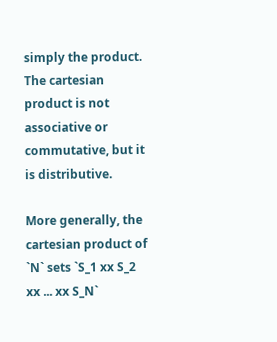simply the product. The cartesian product is not associative or commutative, but it is distributive.

More generally, the cartesian product of `N` sets `S_1 xx S_2 xx ... xx S_N`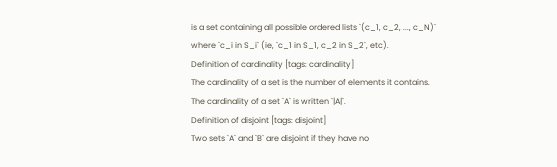is a set containing all possible ordered lists `(c_1, c_2, ..., c_N)` where `c_i in S_i` (ie, `c_1 in S_1, c_2 in S_2`, etc).
Definition of cardinality [tags: cardinality]
The cardinality of a set is the number of elements it contains. The cardinality of a set `A` is written `|A|`.
Definition of disjoint [tags: disjoint]
Two sets `A` and `B` are disjoint if they have no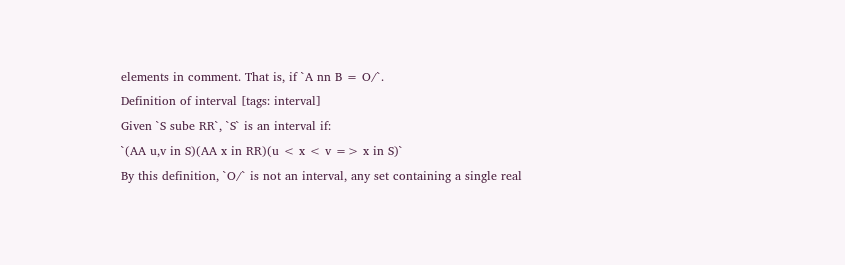elements in comment. That is, if `A nn B = O/`.
Definition of interval [tags: interval]
Given `S sube RR`, `S` is an interval if:
`(AA u,v in S)(AA x in RR)(u < x < v => x in S)`
By this definition, `O/` is not an interval, any set containing a single real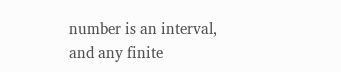number is an interval, and any finite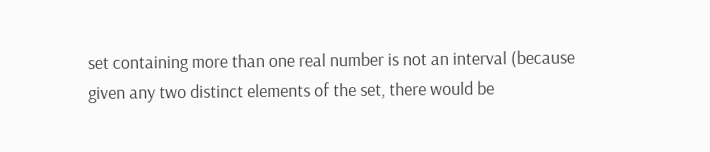set containing more than one real number is not an interval (because given any two distinct elements of the set, there would be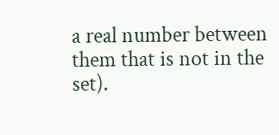a real number between them that is not in the set).